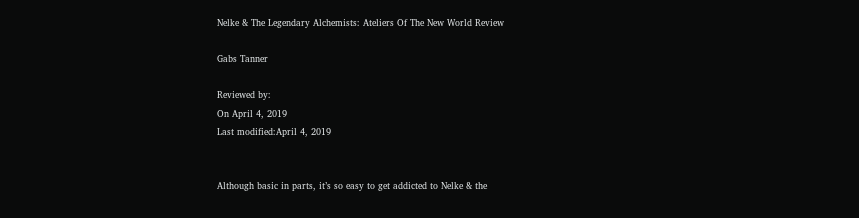Nelke & The Legendary Alchemists: Ateliers Of The New World Review

Gabs Tanner

Reviewed by:
On April 4, 2019
Last modified:April 4, 2019


Although basic in parts, it’s so easy to get addicted to Nelke & the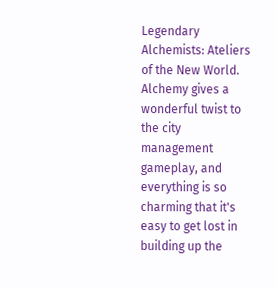Legendary Alchemists: Ateliers of the New World. Alchemy gives a wonderful twist to the city management gameplay, and everything is so charming that it's easy to get lost in building up the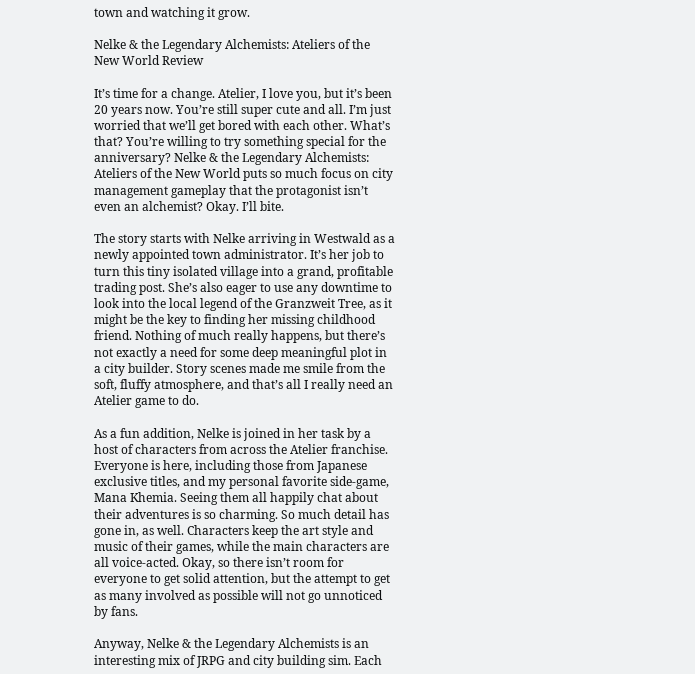town and watching it grow.

Nelke & the Legendary Alchemists: Ateliers of the New World Review

It’s time for a change. Atelier, I love you, but it’s been 20 years now. You’re still super cute and all. I’m just worried that we’ll get bored with each other. What’s that? You’re willing to try something special for the anniversary? Nelke & the Legendary Alchemists: Ateliers of the New World puts so much focus on city management gameplay that the protagonist isn’t even an alchemist? Okay. I’ll bite.

The story starts with Nelke arriving in Westwald as a newly appointed town administrator. It’s her job to turn this tiny isolated village into a grand, profitable trading post. She’s also eager to use any downtime to look into the local legend of the Granzweit Tree, as it might be the key to finding her missing childhood friend. Nothing of much really happens, but there’s not exactly a need for some deep meaningful plot in a city builder. Story scenes made me smile from the soft, fluffy atmosphere, and that’s all I really need an Atelier game to do.

As a fun addition, Nelke is joined in her task by a host of characters from across the Atelier franchise. Everyone is here, including those from Japanese exclusive titles, and my personal favorite side-game, Mana Khemia. Seeing them all happily chat about their adventures is so charming. So much detail has gone in, as well. Characters keep the art style and music of their games, while the main characters are all voice-acted. Okay, so there isn’t room for everyone to get solid attention, but the attempt to get as many involved as possible will not go unnoticed by fans.

Anyway, Nelke & the Legendary Alchemists is an interesting mix of JRPG and city building sim. Each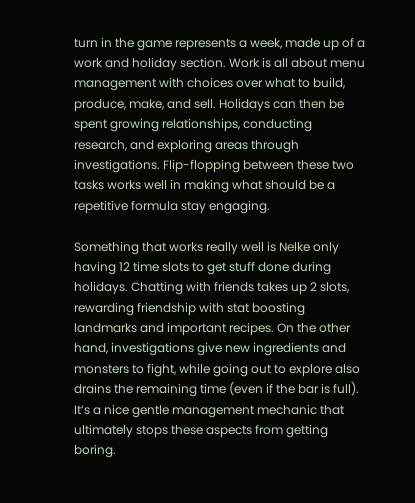turn in the game represents a week, made up of a work and holiday section. Work is all about menu management with choices over what to build, produce, make, and sell. Holidays can then be spent growing relationships, conducting research, and exploring areas through investigations. Flip-flopping between these two tasks works well in making what should be a repetitive formula stay engaging.

Something that works really well is Nelke only having 12 time slots to get stuff done during holidays. Chatting with friends takes up 2 slots, rewarding friendship with stat boosting landmarks and important recipes. On the other hand, investigations give new ingredients and monsters to fight, while going out to explore also drains the remaining time (even if the bar is full). It’s a nice gentle management mechanic that ultimately stops these aspects from getting boring.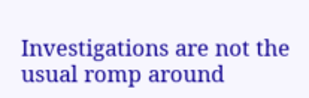Investigations are not the usual romp around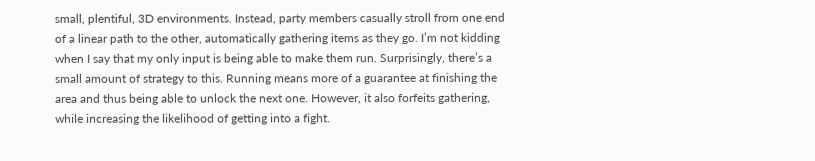small, plentiful, 3D environments. Instead, party members casually stroll from one end of a linear path to the other, automatically gathering items as they go. I’m not kidding when I say that my only input is being able to make them run. Surprisingly, there’s a small amount of strategy to this. Running means more of a guarantee at finishing the area and thus being able to unlock the next one. However, it also forfeits gathering, while increasing the likelihood of getting into a fight.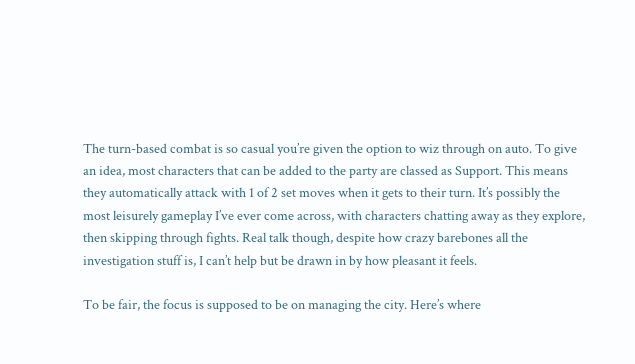The turn-based combat is so casual you’re given the option to wiz through on auto. To give an idea, most characters that can be added to the party are classed as Support. This means they automatically attack with 1 of 2 set moves when it gets to their turn. It’s possibly the most leisurely gameplay I’ve ever come across, with characters chatting away as they explore, then skipping through fights. Real talk though, despite how crazy barebones all the investigation stuff is, I can’t help but be drawn in by how pleasant it feels.

To be fair, the focus is supposed to be on managing the city. Here’s where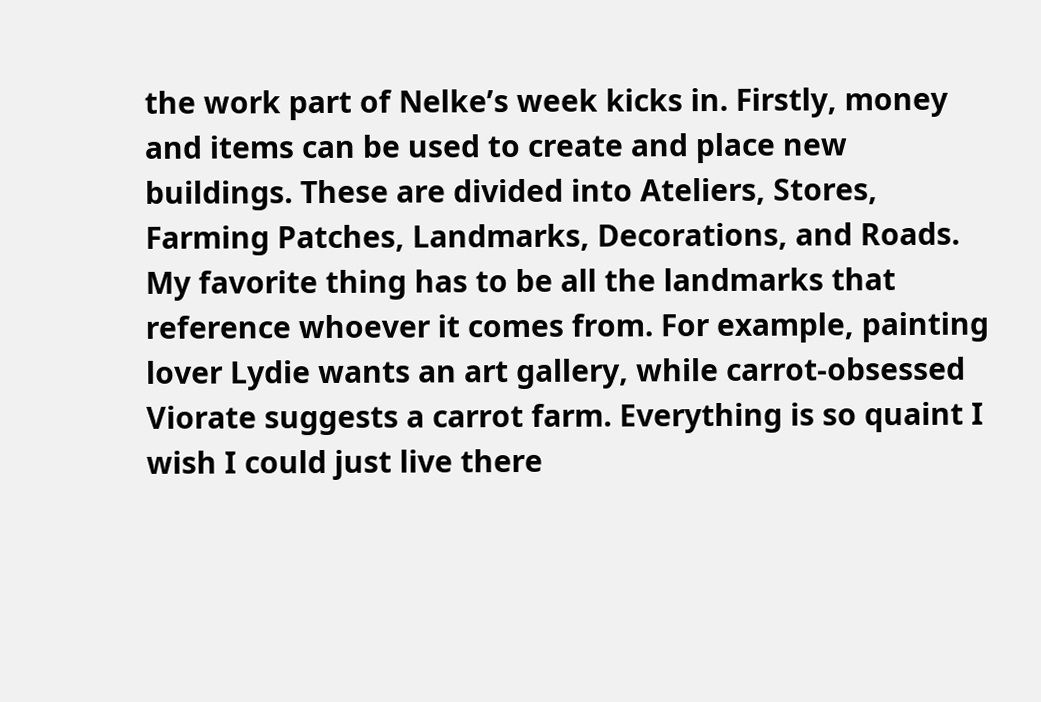the work part of Nelke’s week kicks in. Firstly, money and items can be used to create and place new buildings. These are divided into Ateliers, Stores, Farming Patches, Landmarks, Decorations, and Roads. My favorite thing has to be all the landmarks that reference whoever it comes from. For example, painting lover Lydie wants an art gallery, while carrot-obsessed Viorate suggests a carrot farm. Everything is so quaint I wish I could just live there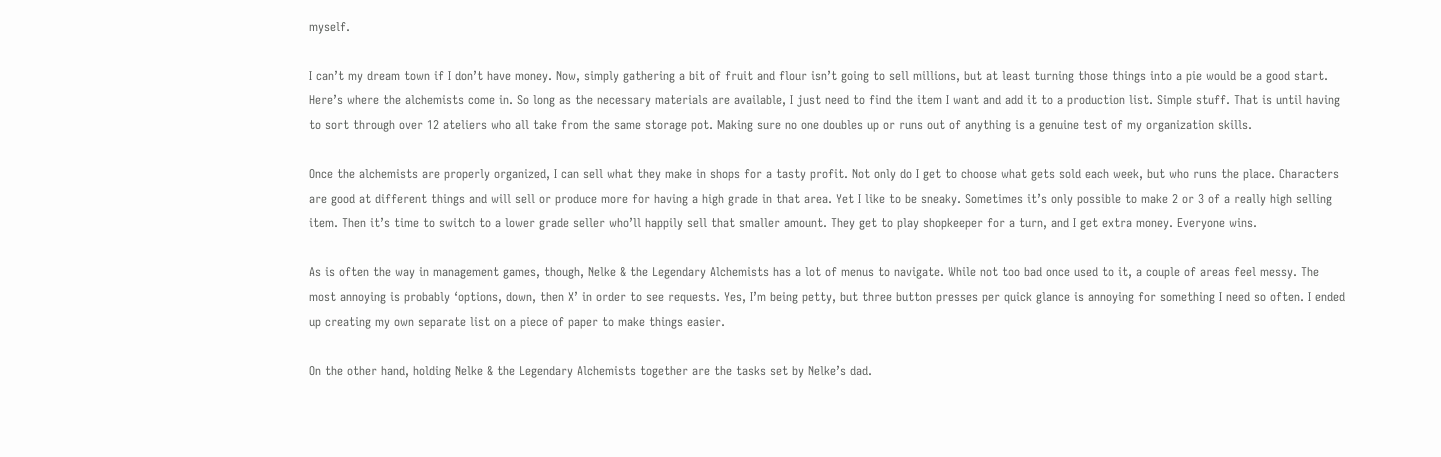myself.

I can’t my dream town if I don’t have money. Now, simply gathering a bit of fruit and flour isn’t going to sell millions, but at least turning those things into a pie would be a good start. Here’s where the alchemists come in. So long as the necessary materials are available, I just need to find the item I want and add it to a production list. Simple stuff. That is until having to sort through over 12 ateliers who all take from the same storage pot. Making sure no one doubles up or runs out of anything is a genuine test of my organization skills.

Once the alchemists are properly organized, I can sell what they make in shops for a tasty profit. Not only do I get to choose what gets sold each week, but who runs the place. Characters are good at different things and will sell or produce more for having a high grade in that area. Yet I like to be sneaky. Sometimes it’s only possible to make 2 or 3 of a really high selling item. Then it’s time to switch to a lower grade seller who’ll happily sell that smaller amount. They get to play shopkeeper for a turn, and I get extra money. Everyone wins.

As is often the way in management games, though, Nelke & the Legendary Alchemists has a lot of menus to navigate. While not too bad once used to it, a couple of areas feel messy. The most annoying is probably ‘options, down, then X’ in order to see requests. Yes, I’m being petty, but three button presses per quick glance is annoying for something I need so often. I ended up creating my own separate list on a piece of paper to make things easier.

On the other hand, holding Nelke & the Legendary Alchemists together are the tasks set by Nelke’s dad.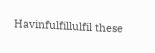Havinfulfillulfil these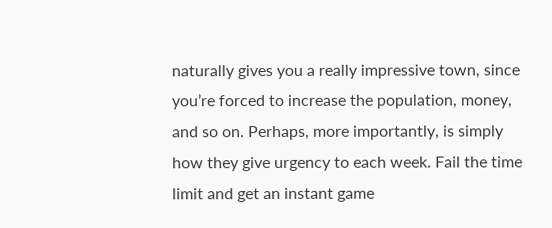naturally gives you a really impressive town, since you’re forced to increase the population, money, and so on. Perhaps, more importantly, is simply how they give urgency to each week. Fail the time limit and get an instant game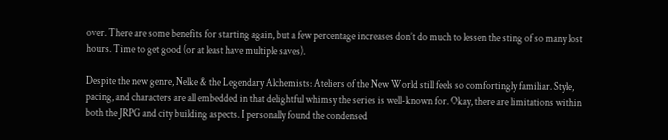over. There are some benefits for starting again, but a few percentage increases don’t do much to lessen the sting of so many lost hours. Time to get good (or at least have multiple saves).

Despite the new genre, Nelke & the Legendary Alchemists: Ateliers of the New World still feels so comfortingly familiar. Style, pacing, and characters are all embedded in that delightful whimsy the series is well-known for. Okay, there are limitations within both the JRPG and city building aspects. I personally found the condensed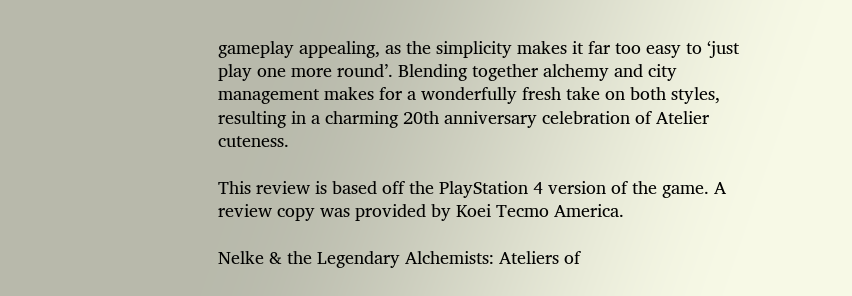gameplay appealing, as the simplicity makes it far too easy to ‘just play one more round’. Blending together alchemy and city management makes for a wonderfully fresh take on both styles, resulting in a charming 20th anniversary celebration of Atelier cuteness.

This review is based off the PlayStation 4 version of the game. A review copy was provided by Koei Tecmo America.

Nelke & the Legendary Alchemists: Ateliers of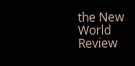the New World Review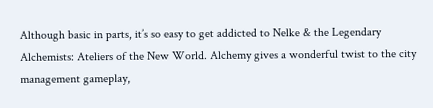Although basic in parts, it’s so easy to get addicted to Nelke & the Legendary Alchemists: Ateliers of the New World. Alchemy gives a wonderful twist to the city management gameplay,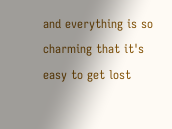and everything is so charming that it's easy to get lost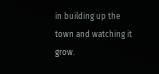in building up the town and watching it grow.